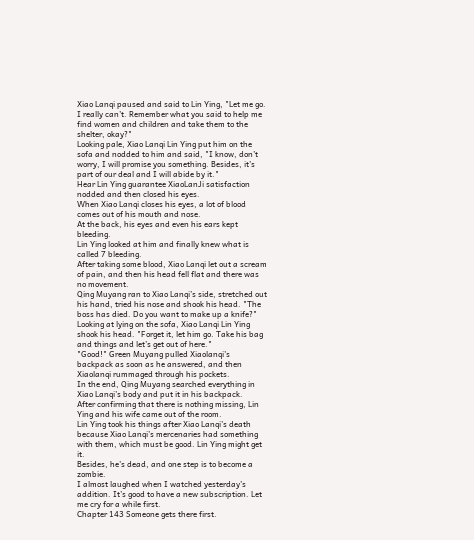Xiao Lanqi paused and said to Lin Ying, "Let me go. I really can’t. Remember what you said to help me find women and children and take them to the shelter, okay?"
Looking pale, Xiao Lanqi Lin Ying put him on the sofa and nodded to him and said, "I know, don’t worry, I will promise you something. Besides, it’s part of our deal and I will abide by it."
Hear Lin Ying guarantee XiaoLanJi satisfaction nodded and then closed his eyes.
When Xiao Lanqi closes his eyes, a lot of blood comes out of his mouth and nose.
At the back, his eyes and even his ears kept bleeding.
Lin Ying looked at him and finally knew what is called 7 bleeding.
After taking some blood, Xiao Lanqi let out a scream of pain, and then his head fell flat and there was no movement.
Qing Muyang ran to Xiao Lanqi’s side, stretched out his hand, tried his nose and shook his head. "The boss has died. Do you want to make up a knife?"
Looking at lying on the sofa, Xiao Lanqi Lin Ying shook his head. "Forget it, let him go. Take his bag and things and let’s get out of here."
"Good!" Green Muyang pulled Xiaolanqi’s backpack as soon as he answered, and then Xiaolanqi rummaged through his pockets.
In the end, Qing Muyang searched everything in Xiao Lanqi’s body and put it in his backpack.
After confirming that there is nothing missing, Lin Ying and his wife came out of the room.
Lin Ying took his things after Xiao Lanqi’s death because Xiao Lanqi’s mercenaries had something with them, which must be good. Lin Ying might get it.
Besides, he’s dead, and one step is to become a zombie.
I almost laughed when I watched yesterday’s addition. It’s good to have a new subscription. Let me cry for a while first.
Chapter 143 Someone gets there first.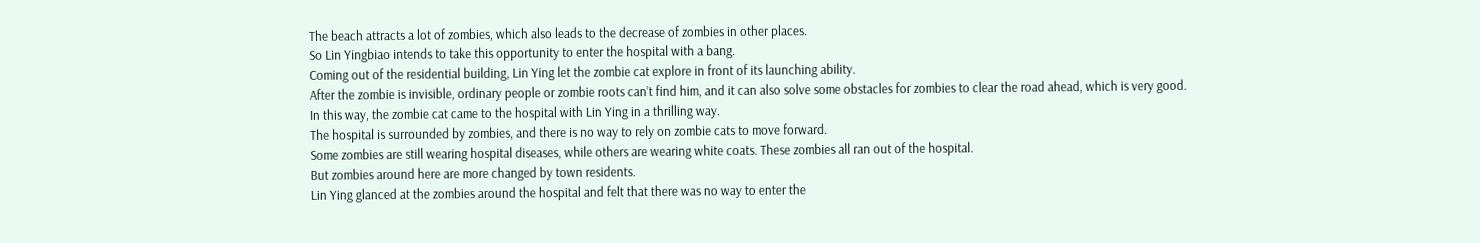The beach attracts a lot of zombies, which also leads to the decrease of zombies in other places.
So Lin Yingbiao intends to take this opportunity to enter the hospital with a bang.
Coming out of the residential building, Lin Ying let the zombie cat explore in front of its launching ability.
After the zombie is invisible, ordinary people or zombie roots can’t find him, and it can also solve some obstacles for zombies to clear the road ahead, which is very good.
In this way, the zombie cat came to the hospital with Lin Ying in a thrilling way.
The hospital is surrounded by zombies, and there is no way to rely on zombie cats to move forward.
Some zombies are still wearing hospital diseases, while others are wearing white coats. These zombies all ran out of the hospital.
But zombies around here are more changed by town residents.
Lin Ying glanced at the zombies around the hospital and felt that there was no way to enter the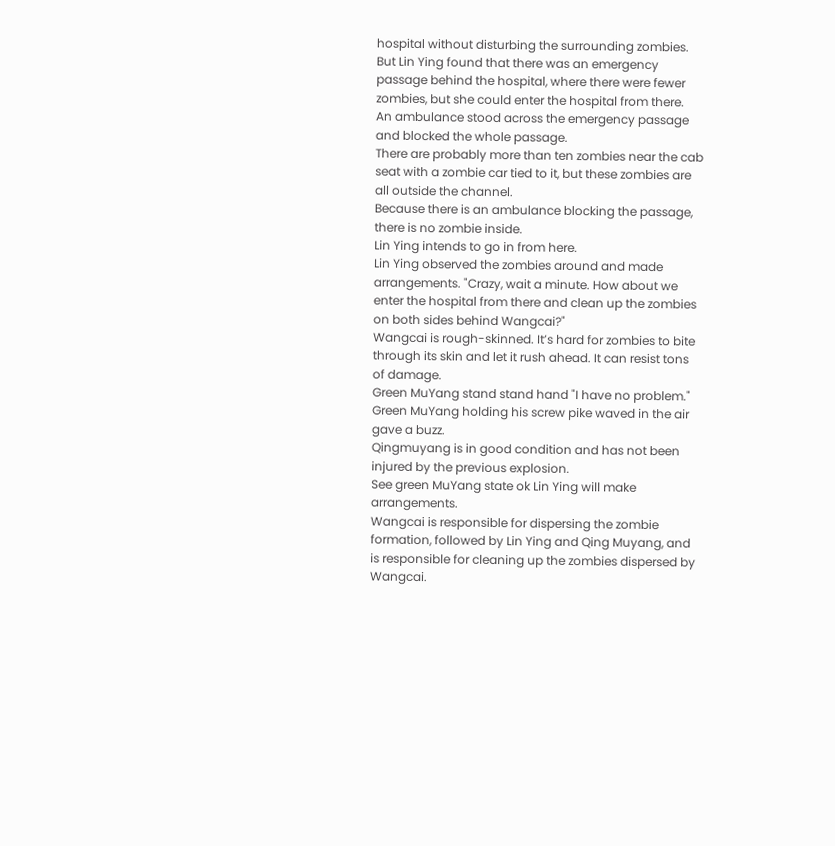hospital without disturbing the surrounding zombies.
But Lin Ying found that there was an emergency passage behind the hospital, where there were fewer zombies, but she could enter the hospital from there.
An ambulance stood across the emergency passage and blocked the whole passage.
There are probably more than ten zombies near the cab seat with a zombie car tied to it, but these zombies are all outside the channel.
Because there is an ambulance blocking the passage, there is no zombie inside.
Lin Ying intends to go in from here.
Lin Ying observed the zombies around and made arrangements. "Crazy, wait a minute. How about we enter the hospital from there and clean up the zombies on both sides behind Wangcai?"
Wangcai is rough-skinned. It’s hard for zombies to bite through its skin and let it rush ahead. It can resist tons of damage.
Green MuYang stand stand hand "I have no problem."
Green MuYang holding his screw pike waved in the air gave a buzz.
Qingmuyang is in good condition and has not been injured by the previous explosion.
See green MuYang state ok Lin Ying will make arrangements.
Wangcai is responsible for dispersing the zombie formation, followed by Lin Ying and Qing Muyang, and is responsible for cleaning up the zombies dispersed by Wangcai.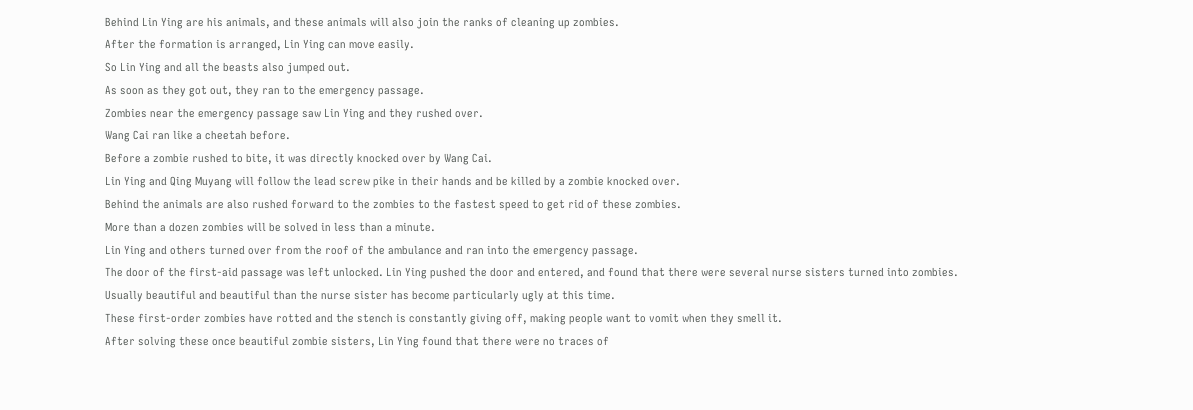Behind Lin Ying are his animals, and these animals will also join the ranks of cleaning up zombies.
After the formation is arranged, Lin Ying can move easily.
So Lin Ying and all the beasts also jumped out.
As soon as they got out, they ran to the emergency passage.
Zombies near the emergency passage saw Lin Ying and they rushed over.
Wang Cai ran like a cheetah before.
Before a zombie rushed to bite, it was directly knocked over by Wang Cai.
Lin Ying and Qing Muyang will follow the lead screw pike in their hands and be killed by a zombie knocked over.
Behind the animals are also rushed forward to the zombies to the fastest speed to get rid of these zombies.
More than a dozen zombies will be solved in less than a minute.
Lin Ying and others turned over from the roof of the ambulance and ran into the emergency passage.
The door of the first-aid passage was left unlocked. Lin Ying pushed the door and entered, and found that there were several nurse sisters turned into zombies.
Usually beautiful and beautiful than the nurse sister has become particularly ugly at this time.
These first-order zombies have rotted and the stench is constantly giving off, making people want to vomit when they smell it.
After solving these once beautiful zombie sisters, Lin Ying found that there were no traces of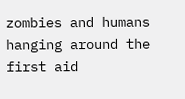zombies and humans hanging around the first aid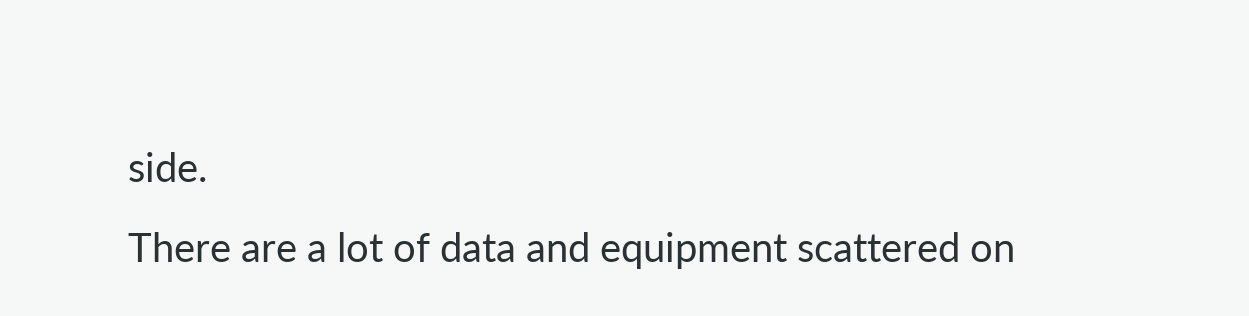side.
There are a lot of data and equipment scattered on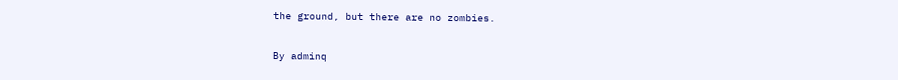the ground, but there are no zombies.

By adminq